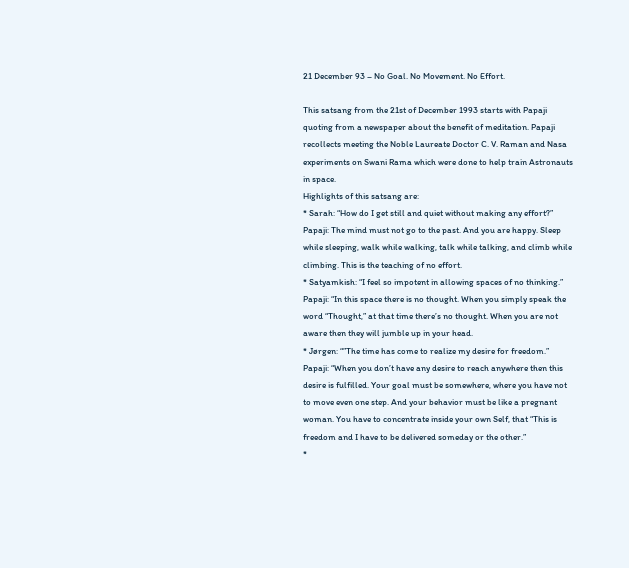21 December 93 – No Goal. No Movement. No Effort.

This satsang from the 21st of December 1993 starts with Papaji quoting from a newspaper about the benefit of meditation. Papaji recollects meeting the Noble Laureate Doctor C. V. Raman and Nasa experiments on Swani Rama which were done to help train Astronauts in space.
Highlights of this satsang are:
* Sarah: “How do I get still and quiet without making any effort?” Papaji: The mind must not go to the past. And you are happy. Sleep while sleeping, walk while walking, talk while talking, and climb while climbing. This is the teaching of no effort.
* Satyamkish: “I feel so impotent in allowing spaces of no thinking.” Papaji: “In this space there is no thought. When you simply speak the word “Thought,” at that time there’s no thought. When you are not aware then they will jumble up in your head.
* Jørgen: “”The time has come to realize my desire for freedom.” Papaji: “When you don’t have any desire to reach anywhere then this desire is fulfilled. Your goal must be somewhere, where you have not to move even one step. And your behavior must be like a pregnant woman. You have to concentrate inside your own Self, that “This is freedom and I have to be delivered someday or the other.”
*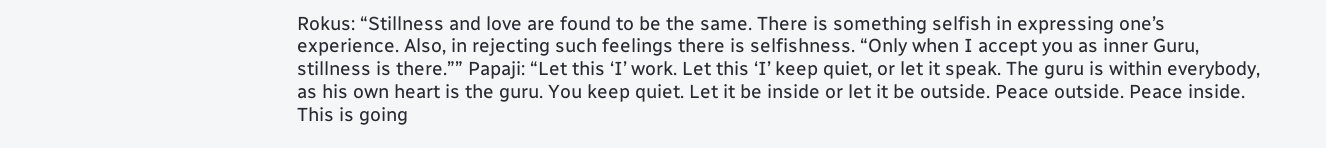Rokus: “Stillness and love are found to be the same. There is something selfish in expressing one’s experience. Also, in rejecting such feelings there is selfishness. “Only when I accept you as inner Guru, stillness is there.”” Papaji: “Let this ‘I’ work. Let this ‘I’ keep quiet, or let it speak. The guru is within everybody, as his own heart is the guru. You keep quiet. Let it be inside or let it be outside. Peace outside. Peace inside. This is going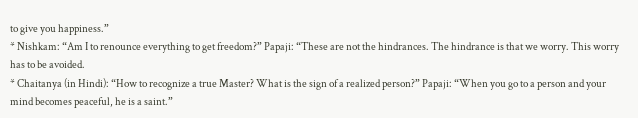to give you happiness.”
* Nishkam: “Am I to renounce everything to get freedom?” Papaji: “These are not the hindrances. The hindrance is that we worry. This worry has to be avoided.
* Chaitanya (in Hindi): “How to recognize a true Master? What is the sign of a realized person?” Papaji: “When you go to a person and your mind becomes peaceful, he is a saint.”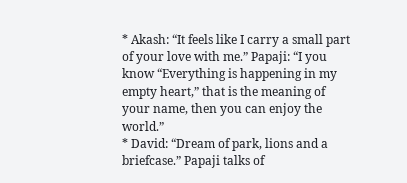* Akash: “It feels like I carry a small part of your love with me.” Papaji: “I you know “Everything is happening in my empty heart,” that is the meaning of your name, then you can enjoy the world.”
* David: “Dream of park, lions and a briefcase.” Papaji talks of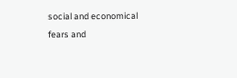social and economical fears and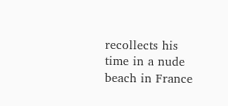recollects his time in a nude beach in France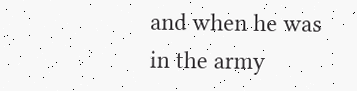and when he was in the army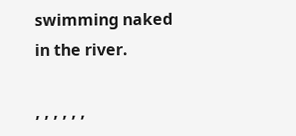swimming naked in the river.

, , , , , ,